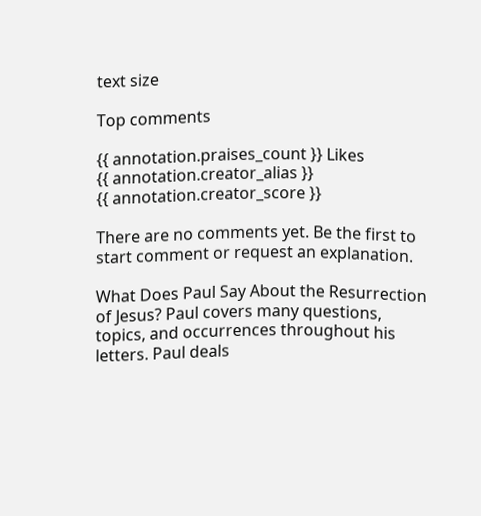text size

Top comments

{{ annotation.praises_count }} Likes
{{ annotation.creator_alias }}
{{ annotation.creator_score }}

There are no comments yet. Be the first to start comment or request an explanation.

What Does Paul Say About the Resurrection of Jesus? Paul covers many questions, topics, and occurrences throughout his letters. Paul deals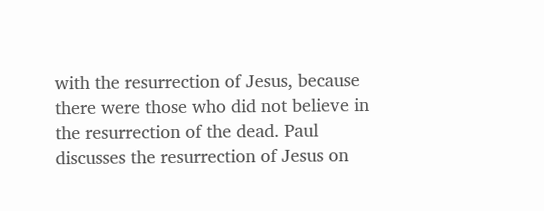with the resurrection of Jesus, because there were those who did not believe in the resurrection of the dead. Paul discusses the resurrection of Jesus on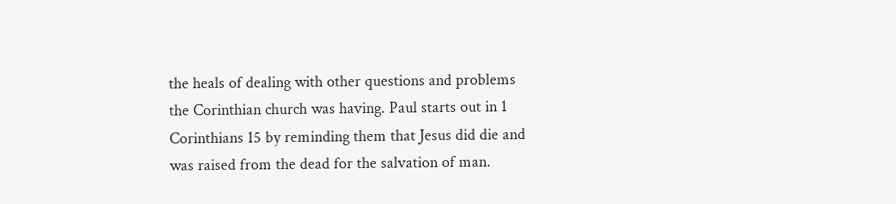the heals of dealing with other questions and problems the Corinthian church was having. Paul starts out in 1 Corinthians 15 by reminding them that Jesus did die and was raised from the dead for the salvation of man.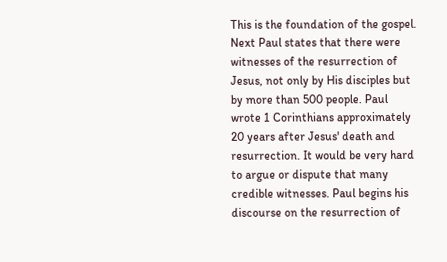This is the foundation of the gospel. Next Paul states that there were witnesses of the resurrection of Jesus, not only by His disciples but by more than 500 people. Paul wrote 1 Corinthians approximately 20 years after Jesus' death and resurrection. It would be very hard to argue or dispute that many credible witnesses. Paul begins his discourse on the resurrection of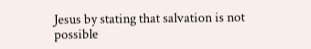Jesus by stating that salvation is not possible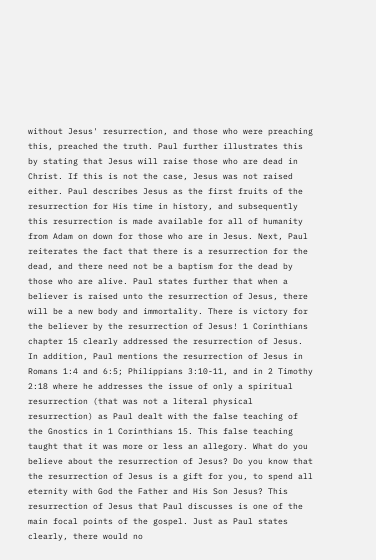without Jesus' resurrection, and those who were preaching this, preached the truth. Paul further illustrates this by stating that Jesus will raise those who are dead in Christ. If this is not the case, Jesus was not raised either. Paul describes Jesus as the first fruits of the resurrection for His time in history, and subsequently this resurrection is made available for all of humanity from Adam on down for those who are in Jesus. Next, Paul reiterates the fact that there is a resurrection for the dead, and there need not be a baptism for the dead by those who are alive. Paul states further that when a believer is raised unto the resurrection of Jesus, there will be a new body and immortality. There is victory for the believer by the resurrection of Jesus! 1 Corinthians chapter 15 clearly addressed the resurrection of Jesus. In addition, Paul mentions the resurrection of Jesus in Romans 1:4 and 6:5; Philippians 3:10-11, and in 2 Timothy 2:18 where he addresses the issue of only a spiritual resurrection (that was not a literal physical resurrection) as Paul dealt with the false teaching of the Gnostics in 1 Corinthians 15. This false teaching taught that it was more or less an allegory. What do you believe about the resurrection of Jesus? Do you know that the resurrection of Jesus is a gift for you, to spend all eternity with God the Father and His Son Jesus? This resurrection of Jesus that Paul discusses is one of the main focal points of the gospel. Just as Paul states clearly, there would no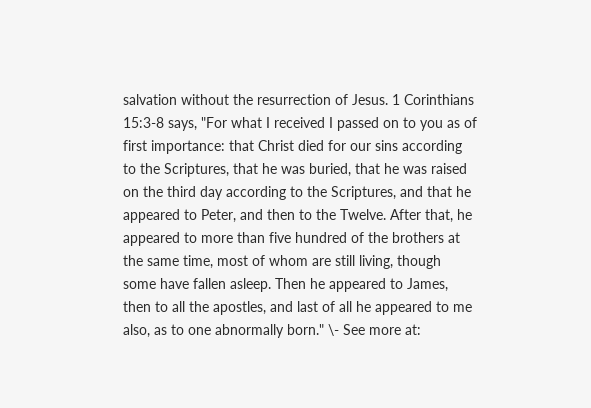salvation without the resurrection of Jesus. 1 Corinthians 15:3-8 says, "For what I received I passed on to you as of first importance: that Christ died for our sins according to the Scriptures, that he was buried, that he was raised on the third day according to the Scriptures, and that he appeared to Peter, and then to the Twelve. After that, he appeared to more than five hundred of the brothers at the same time, most of whom are still living, though some have fallen asleep. Then he appeared to James, then to all the apostles, and last of all he appeared to me also, as to one abnormally born." \- See more at: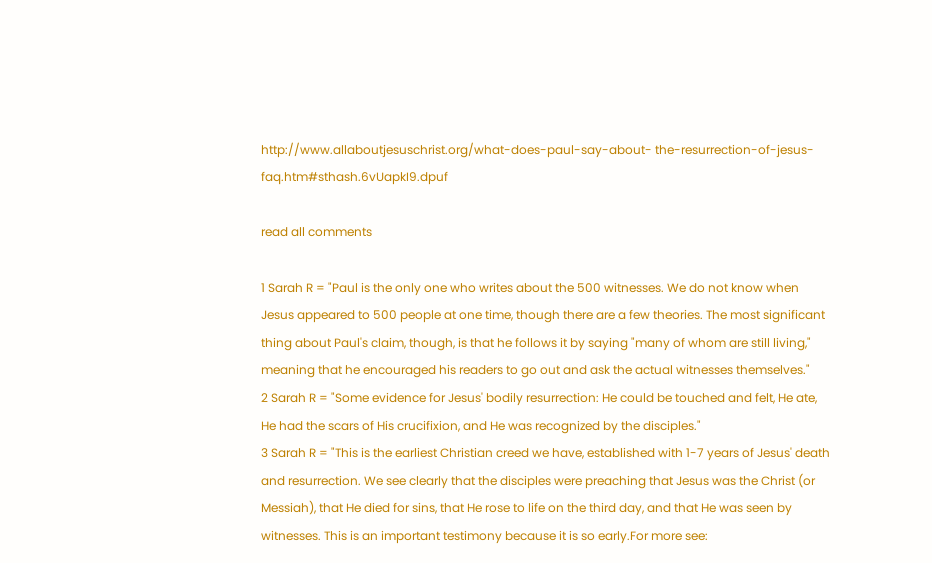http://www.allaboutjesuschrist.org/what-does-paul-say-about- the-resurrection-of-jesus-faq.htm#sthash.6vUapkI9.dpuf

read all comments

1 Sarah R = "Paul is the only one who writes about the 500 witnesses. We do not know when Jesus appeared to 500 people at one time, though there are a few theories. The most significant thing about Paul's claim, though, is that he follows it by saying "many of whom are still living," meaning that he encouraged his readers to go out and ask the actual witnesses themselves."
2 Sarah R = "Some evidence for Jesus' bodily resurrection: He could be touched and felt, He ate, He had the scars of His crucifixion, and He was recognized by the disciples."
3 Sarah R = "This is the earliest Christian creed we have, established with 1-7 years of Jesus' death and resurrection. We see clearly that the disciples were preaching that Jesus was the Christ (or Messiah), that He died for sins, that He rose to life on the third day, and that He was seen by witnesses. This is an important testimony because it is so early.For more see: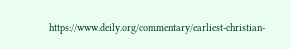https://www.deily.org/commentary/earliest-christian-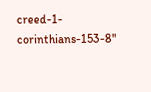creed-1-corinthians-153-8"